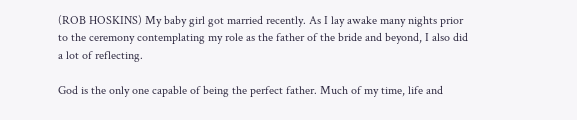(ROB HOSKINS) My baby girl got married recently. As I lay awake many nights prior to the ceremony contemplating my role as the father of the bride and beyond, I also did a lot of reflecting.

God is the only one capable of being the perfect father. Much of my time, life and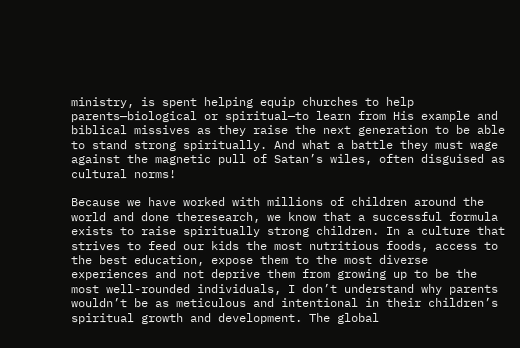ministry, is spent helping equip churches to help parents—biological or spiritual—to learn from His example and biblical missives as they raise the next generation to be able to stand strong spiritually. And what a battle they must wage against the magnetic pull of Satan’s wiles, often disguised as cultural norms!

Because we have worked with millions of children around the world and done theresearch, we know that a successful formula exists to raise spiritually strong children. In a culture that strives to feed our kids the most nutritious foods, access to the best education, expose them to the most diverse experiences and not deprive them from growing up to be the most well-rounded individuals, I don’t understand why parents wouldn’t be as meticulous and intentional in their children’s spiritual growth and development. The global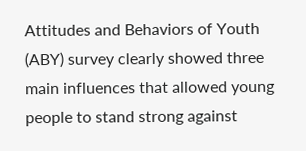Attitudes and Behaviors of Youth (ABY) survey clearly showed three main influences that allowed young people to stand strong against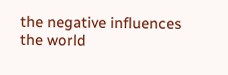the negative influences the world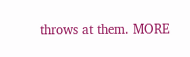throws at them. MORE